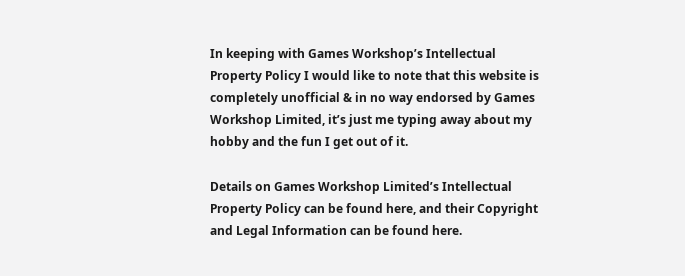In keeping with Games Workshop’s Intellectual Property Policy I would like to note that this website is completely unofficial & in no way endorsed by Games Workshop Limited, it’s just me typing away about my hobby and the fun I get out of it.

Details on Games Workshop Limited’s Intellectual Property Policy can be found here, and their Copyright and Legal Information can be found here.